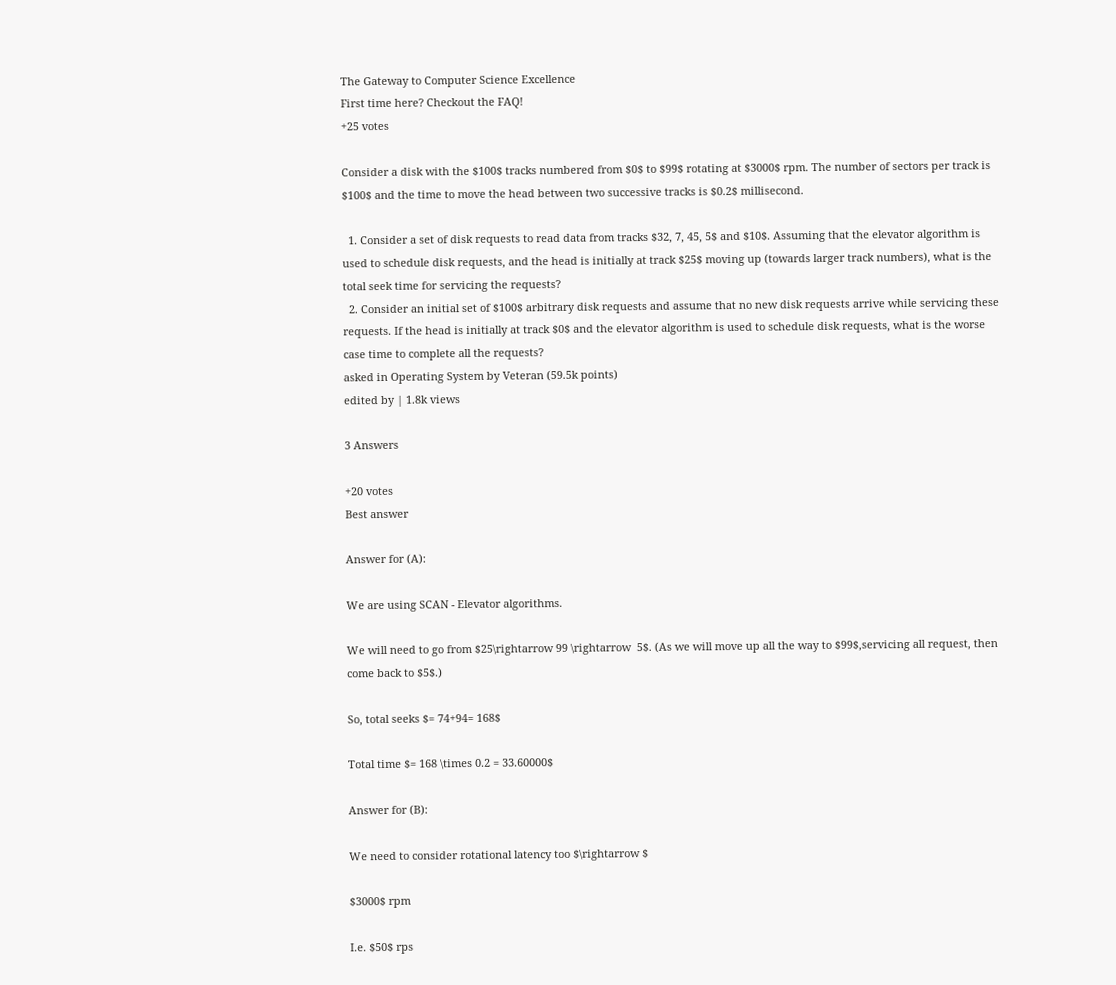The Gateway to Computer Science Excellence
First time here? Checkout the FAQ!
+25 votes

Consider a disk with the $100$ tracks numbered from $0$ to $99$ rotating at $3000$ rpm. The number of sectors per track is $100$ and the time to move the head between two successive tracks is $0.2$ millisecond.

  1. Consider a set of disk requests to read data from tracks $32, 7, 45, 5$ and $10$. Assuming that the elevator algorithm is used to schedule disk requests, and the head is initially at track $25$ moving up (towards larger track numbers), what is the total seek time for servicing the requests?
  2. Consider an initial set of $100$ arbitrary disk requests and assume that no new disk requests arrive while servicing these requests. If the head is initially at track $0$ and the elevator algorithm is used to schedule disk requests, what is the worse case time to complete all the requests?
asked in Operating System by Veteran (59.5k points)
edited by | 1.8k views

3 Answers

+20 votes
Best answer

Answer for (A):

We are using SCAN - Elevator algorithms.

We will need to go from $25\rightarrow 99 \rightarrow  5$. (As we will move up all the way to $99$,servicing all request, then come back to $5$.)

So, total seeks $= 74+94= 168$

Total time $= 168 \times 0.2 = 33.60000$

Answer for (B):

We need to consider rotational latency too $\rightarrow $

$3000$ rpm

I.e. $50$ rps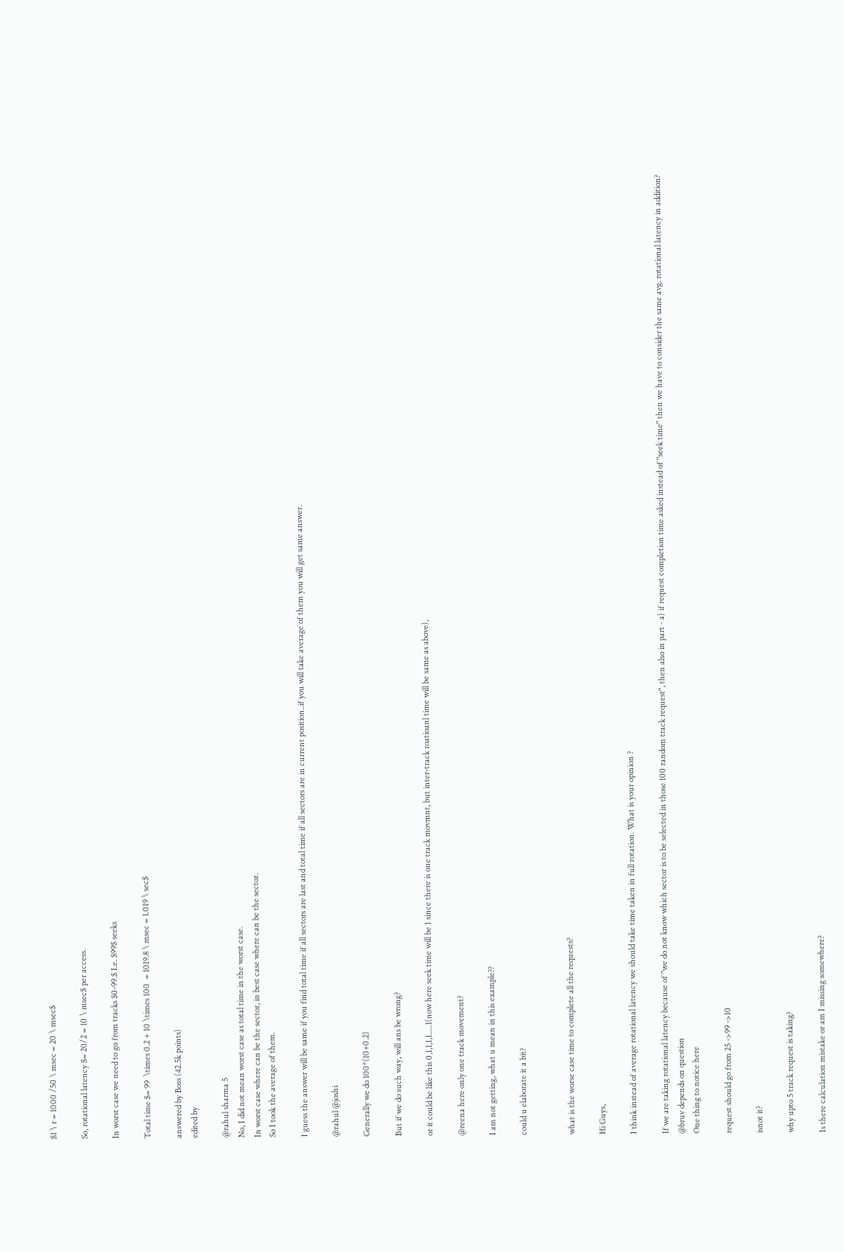$1 \ r = 1000 /50 \ msec = 20 \ msec$

So, rotational latency $= 20/2 = 10 \ msec$ per access.

In worst case we need to go from tracks $0-99.$ I.e. $99$ seeks

Total time $= 99  \times 0.2 + 10 \times 100  = 1019.8 \ msec = 1.019 \ sec$

answered by Boss (42.5k points)
edited by

@rahul sharma 5
No, I did not mean worst case as total time in the worst case.
In worst case where can be the sector, in best case where can be the sector.
So I took the average of them.

I guess the answer will be same if you find total time if all sectors are last and total time if all sectors are in current position..if you will take average of them you will get same answer.

@rahul @joshi

Generally we do 100*(10+0.2)

But if we do such way, will ans be wrong?

or it could be like this 0,1,1,1,1.....1(now here seek time will be 1 since there is one track movmnt, but inter-track roatioanl time will be same as above),

@reena here only one track movement?

I am not getting, what u mean in this example??

could u elaborate it a bit?


what is the worse case time to complete all the requests?

Hi Guys,

I think instead of average rotational latency we should take time taken in full rotation. What is your opinion ?

If we are taking rotational latency because of "we do not know which sector is to be selected in those 100 random track request", then also in part - a) if request completion time asked instead of "seek time" then we have to consider the same avg. rotational latency in addition?
@bruv depends on question
One thing to notice here

request should go from 25 ->99 ->10

isnot it?

why upto 5 track request is taking?

Is there calculation mistake or am I missing somewhere?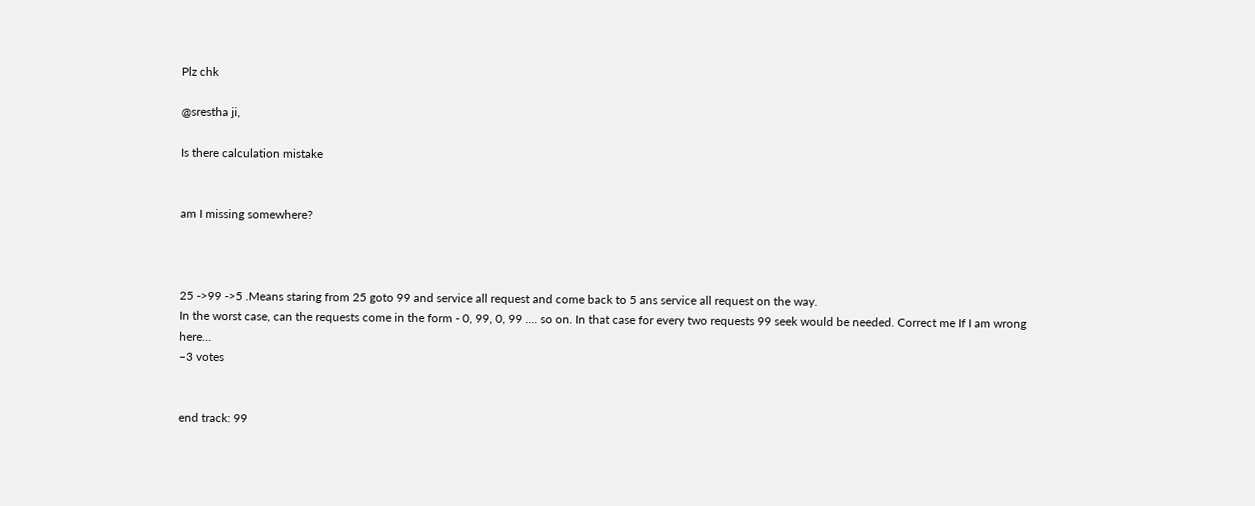Plz chk

@srestha ji,

Is there calculation mistake


am I missing somewhere?



25 ->99 ->5 .Means staring from 25 goto 99 and service all request and come back to 5 ans service all request on the way.
In the worst case, can the requests come in the form - 0, 99, 0, 99 .... so on. In that case for every two requests 99 seek would be needed. Correct me If I am wrong here...
–3 votes


end track: 99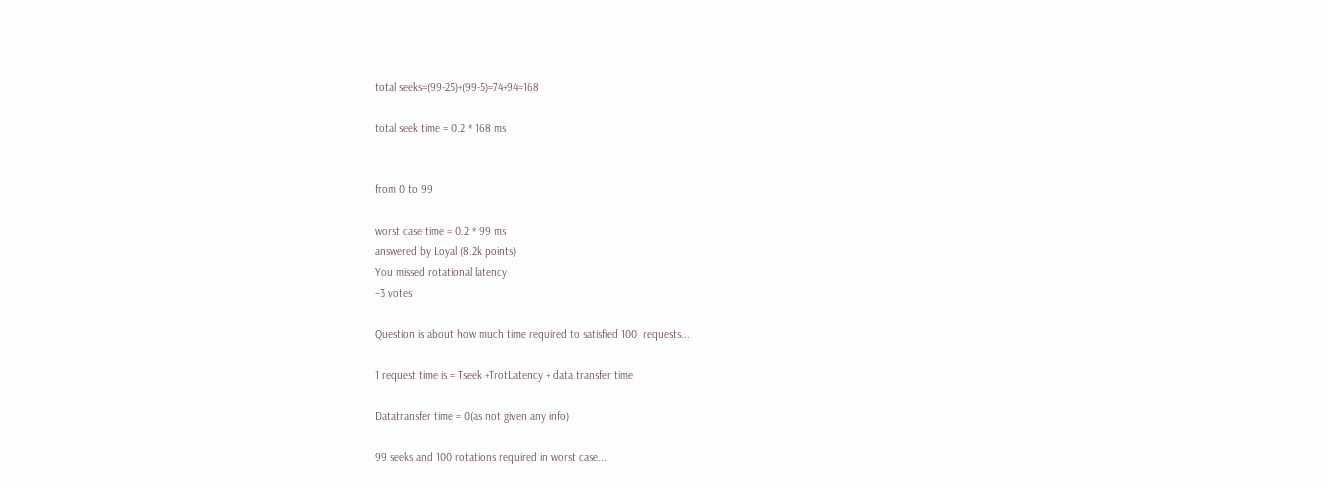total seeks=(99-25)+(99-5)=74+94=168

total seek time = 0.2 * 168 ms


from 0 to 99

worst case time = 0.2 * 99 ms
answered by Loyal (8.2k points)
You missed rotational latency
–3 votes

Question is about how much time required to satisfied 100  requests...

1 request time is = Tseek +TrotLatency + data transfer time

Datatransfer time = 0(as not given any info)

99 seeks and 100 rotations required in worst case...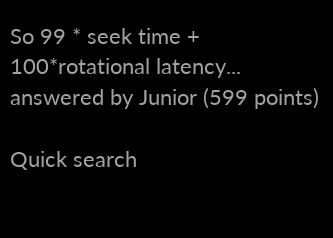So 99 * seek time + 100*rotational latency...
answered by Junior (599 points)

Quick search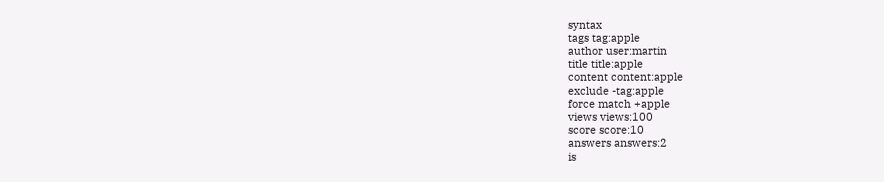syntax
tags tag:apple
author user:martin
title title:apple
content content:apple
exclude -tag:apple
force match +apple
views views:100
score score:10
answers answers:2
is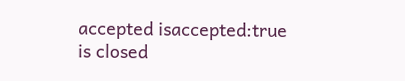accepted isaccepted:true
is closed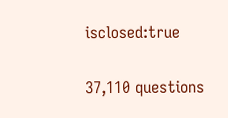isclosed:true

37,110 questions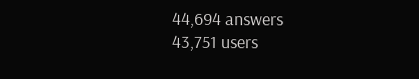44,694 answers
43,751 users